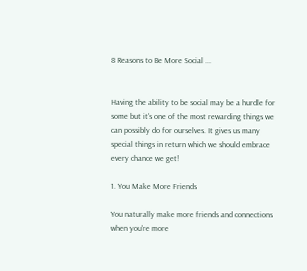8 Reasons to Be More Social ...


Having the ability to be social may be a hurdle for some but it's one of the most rewarding things we can possibly do for ourselves. It gives us many special things in return which we should embrace every chance we get!

1. You Make More Friends

You naturally make more friends and connections when you're more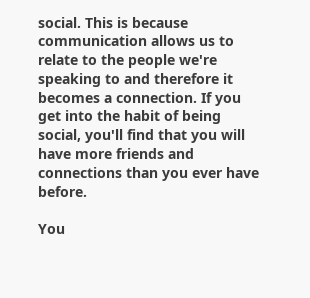social. This is because communication allows us to relate to the people we're speaking to and therefore it becomes a connection. If you get into the habit of being social, you'll find that you will have more friends and connections than you ever have before.

You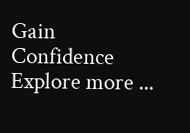Gain Confidence
Explore more ...